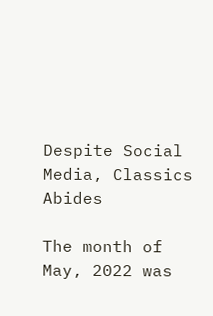Despite Social Media, Classics Abides

The month of May, 2022 was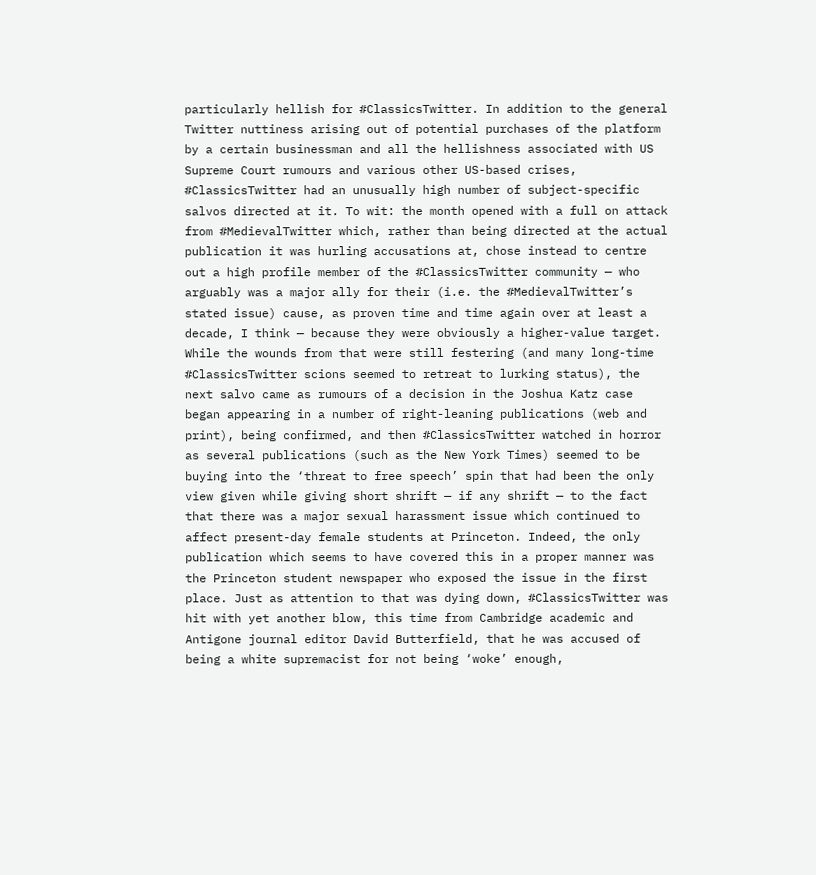particularly hellish for #ClassicsTwitter. In addition to the general Twitter nuttiness arising out of potential purchases of the platform by a certain businessman and all the hellishness associated with US Supreme Court rumours and various other US-based crises, #ClassicsTwitter had an unusually high number of subject-specific salvos directed at it. To wit: the month opened with a full on attack from #MedievalTwitter which, rather than being directed at the actual publication it was hurling accusations at, chose instead to centre out a high profile member of the #ClassicsTwitter community — who arguably was a major ally for their (i.e. the #MedievalTwitter’s stated issue) cause, as proven time and time again over at least a decade, I think — because they were obviously a higher-value target. While the wounds from that were still festering (and many long-time #ClassicsTwitter scions seemed to retreat to lurking status), the next salvo came as rumours of a decision in the Joshua Katz case began appearing in a number of right-leaning publications (web and print), being confirmed, and then #ClassicsTwitter watched in horror as several publications (such as the New York Times) seemed to be buying into the ‘threat to free speech’ spin that had been the only view given while giving short shrift — if any shrift — to the fact that there was a major sexual harassment issue which continued to affect present-day female students at Princeton. Indeed, the only publication which seems to have covered this in a proper manner was the Princeton student newspaper who exposed the issue in the first place. Just as attention to that was dying down, #ClassicsTwitter was hit with yet another blow, this time from Cambridge academic and Antigone journal editor David Butterfield, that he was accused of being a white supremacist for not being ‘woke’ enough,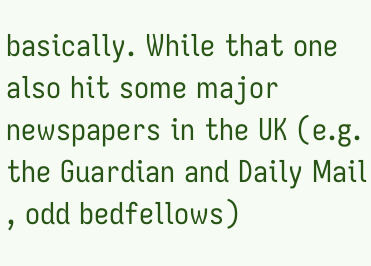basically. While that one also hit some major newspapers in the UK (e.g. the Guardian and Daily Mail , odd bedfellows)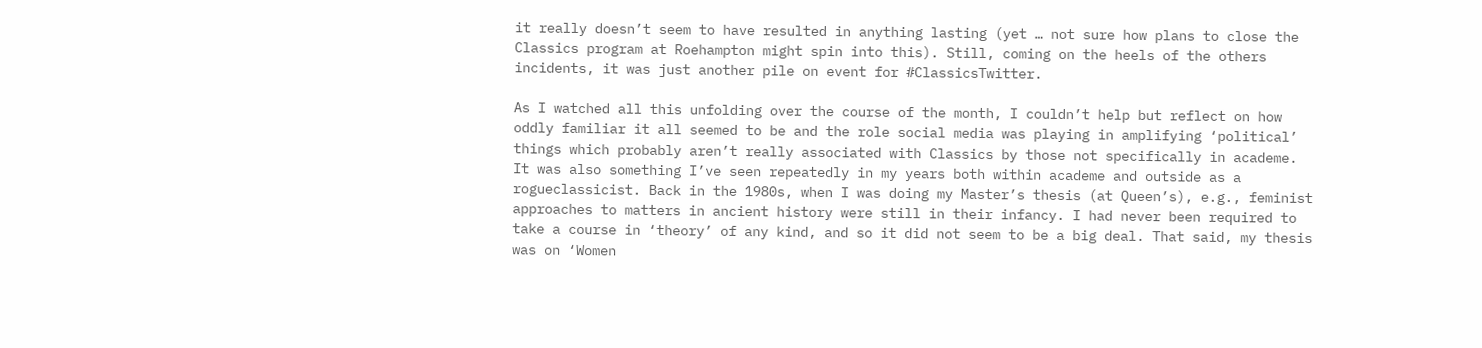it really doesn’t seem to have resulted in anything lasting (yet … not sure how plans to close the Classics program at Roehampton might spin into this). Still, coming on the heels of the others incidents, it was just another pile on event for #ClassicsTwitter.

As I watched all this unfolding over the course of the month, I couldn’t help but reflect on how oddly familiar it all seemed to be and the role social media was playing in amplifying ‘political’ things which probably aren’t really associated with Classics by those not specifically in academe. It was also something I’ve seen repeatedly in my years both within academe and outside as a rogueclassicist. Back in the 1980s, when I was doing my Master’s thesis (at Queen’s), e.g., feminist approaches to matters in ancient history were still in their infancy. I had never been required to take a course in ‘theory’ of any kind, and so it did not seem to be a big deal. That said, my thesis was on ‘Women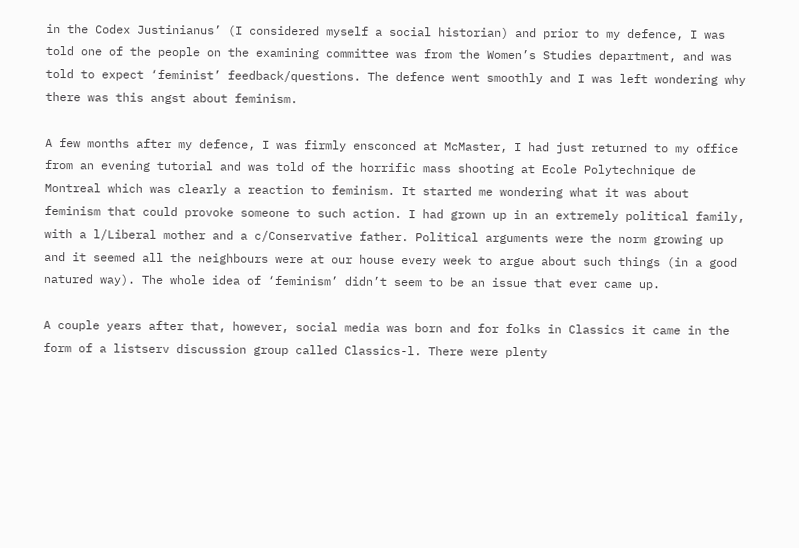in the Codex Justinianus’ (I considered myself a social historian) and prior to my defence, I was told one of the people on the examining committee was from the Women’s Studies department, and was told to expect ‘feminist’ feedback/questions. The defence went smoothly and I was left wondering why there was this angst about feminism.

A few months after my defence, I was firmly ensconced at McMaster, I had just returned to my office from an evening tutorial and was told of the horrific mass shooting at Ecole Polytechnique de Montreal which was clearly a reaction to feminism. It started me wondering what it was about feminism that could provoke someone to such action. I had grown up in an extremely political family, with a l/Liberal mother and a c/Conservative father. Political arguments were the norm growing up and it seemed all the neighbours were at our house every week to argue about such things (in a good natured way). The whole idea of ‘feminism’ didn’t seem to be an issue that ever came up.

A couple years after that, however, social media was born and for folks in Classics it came in the form of a listserv discussion group called Classics-l. There were plenty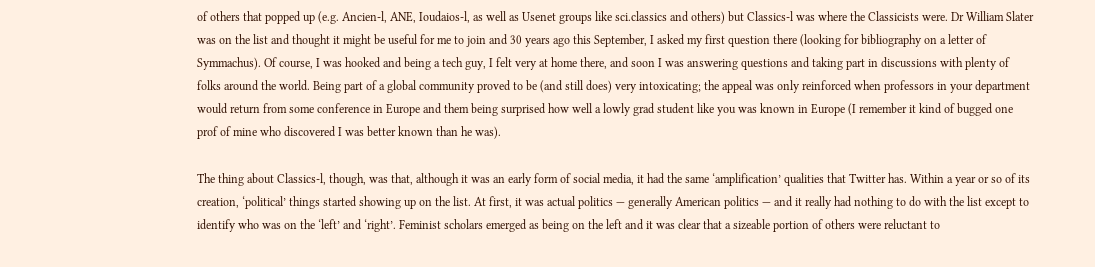of others that popped up (e.g. Ancien-l, ANE, Ioudaios-l, as well as Usenet groups like sci.classics and others) but Classics-l was where the Classicists were. Dr William Slater was on the list and thought it might be useful for me to join and 30 years ago this September, I asked my first question there (looking for bibliography on a letter of Symmachus). Of course, I was hooked and being a tech guy, I felt very at home there, and soon I was answering questions and taking part in discussions with plenty of folks around the world. Being part of a global community proved to be (and still does) very intoxicating; the appeal was only reinforced when professors in your department would return from some conference in Europe and them being surprised how well a lowly grad student like you was known in Europe (I remember it kind of bugged one prof of mine who discovered I was better known than he was).

The thing about Classics-l, though, was that, although it was an early form of social media, it had the same ‘amplification’ qualities that Twitter has. Within a year or so of its creation, ‘political’ things started showing up on the list. At first, it was actual politics — generally American politics — and it really had nothing to do with the list except to identify who was on the ‘left’ and ‘right’. Feminist scholars emerged as being on the left and it was clear that a sizeable portion of others were reluctant to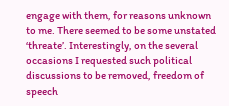engage with them, for reasons unknown to me. There seemed to be some unstated ‘threate’. Interestingly, on the several occasions I requested such political discussions to be removed, freedom of speech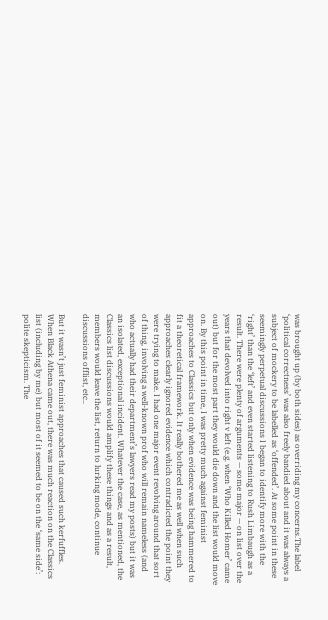was brought up (by both sides) as overriding my concerns.The label ‘political correctness’ was also freely bandied about and it was always a subject of mockery to be labelled as ‘offended’. At some point in these seemingly perpetual discussions I began to identify more with the ‘right’ than the ‘left’ and even started listening to Rush Limbaugh as a result. There were plenty of arguments — some major — on list over the years that devolved into right v left (e.g. when ‘Who Killed Homer’ came out) but for the most part they would die down and the list would move on. By this point in time, I was pretty much against feminist approaches to Classics but only when evidence was being hammered to fit a theoretical framework. It really bothered me as well when such approaches clearly ignored evidence which contradicted the point they were trying to make. I had one major event revolving around that sort of thing, involving a well-known prof who will remain nameless (and who actually had their department’s lawyers read my posts) but it was an isolated, exceptional incident. Whatever the case, as mentioned, the Classics list discussions would amplify these things and as a result, members would leave the list, return to lurking mode, continue discussions offlist, etc..

But it wasn’t just feminist approaches that caused such kerfuffles. When Black Athena came out, there was much reaction on the Classics list (including by me) but most of it seemed to be on the ‘same side’: polite skepticism. The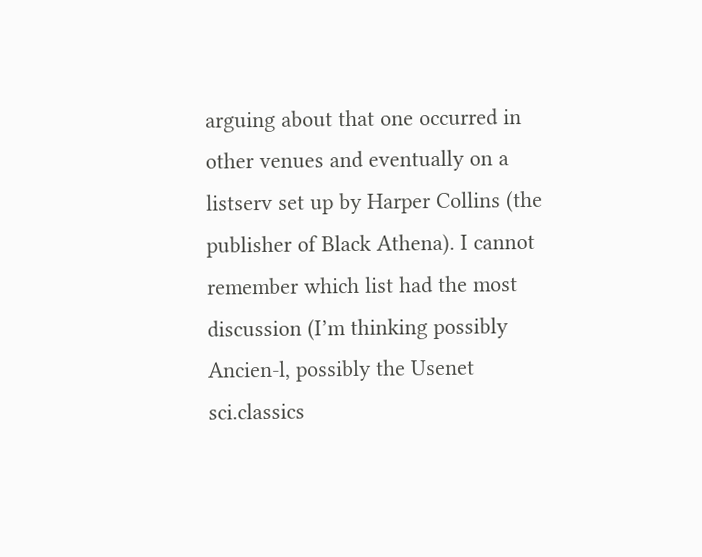arguing about that one occurred in other venues and eventually on a listserv set up by Harper Collins (the publisher of Black Athena). I cannot remember which list had the most discussion (I’m thinking possibly Ancien-l, possibly the Usenet sci.classics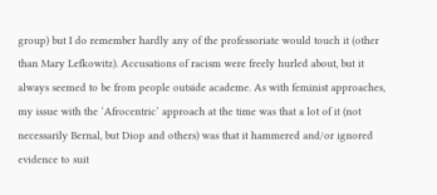group) but I do remember hardly any of the professoriate would touch it (other than Mary Lefkowitz). Accusations of racism were freely hurled about, but it always seemed to be from people outside academe. As with feminist approaches, my issue with the ‘Afrocentric’ approach at the time was that a lot of it (not necessarily Bernal, but Diop and others) was that it hammered and/or ignored evidence to suit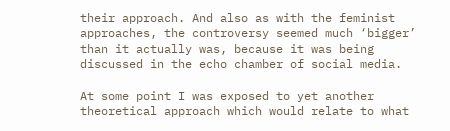their approach. And also as with the feminist approaches, the controversy seemed much ‘bigger’ than it actually was, because it was being discussed in the echo chamber of social media.

At some point I was exposed to yet another theoretical approach which would relate to what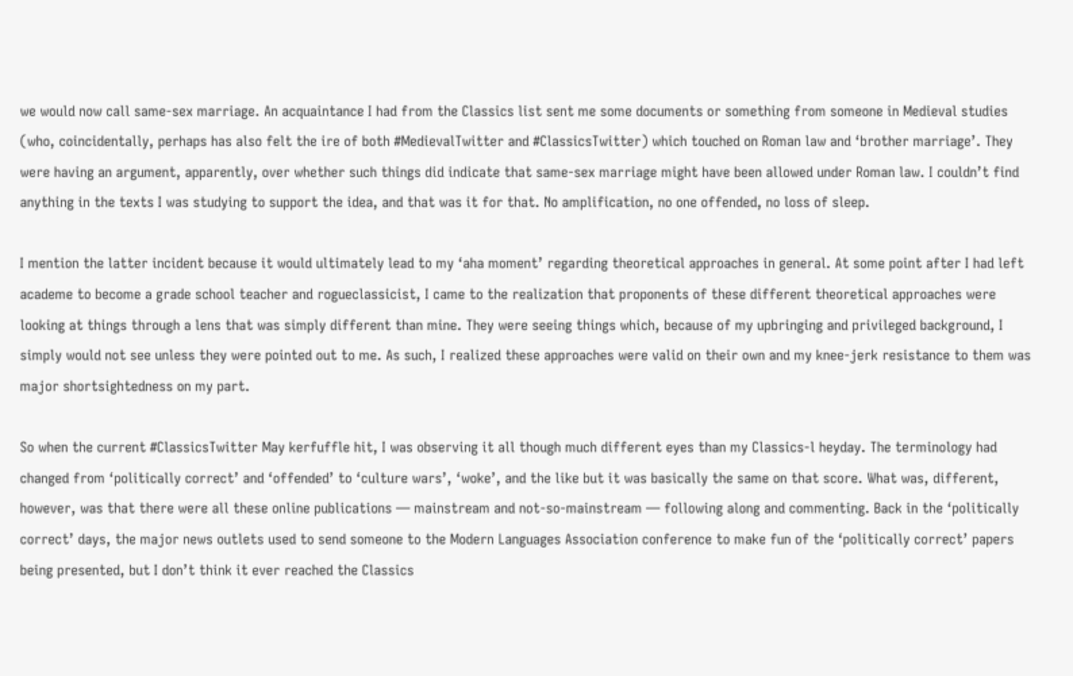we would now call same-sex marriage. An acquaintance I had from the Classics list sent me some documents or something from someone in Medieval studies (who, coincidentally, perhaps has also felt the ire of both #MedievalTwitter and #ClassicsTwitter) which touched on Roman law and ‘brother marriage’. They were having an argument, apparently, over whether such things did indicate that same-sex marriage might have been allowed under Roman law. I couldn’t find anything in the texts I was studying to support the idea, and that was it for that. No amplification, no one offended, no loss of sleep.

I mention the latter incident because it would ultimately lead to my ‘aha moment’ regarding theoretical approaches in general. At some point after I had left academe to become a grade school teacher and rogueclassicist, I came to the realization that proponents of these different theoretical approaches were looking at things through a lens that was simply different than mine. They were seeing things which, because of my upbringing and privileged background, I simply would not see unless they were pointed out to me. As such, I realized these approaches were valid on their own and my knee-jerk resistance to them was major shortsightedness on my part.

So when the current #ClassicsTwitter May kerfuffle hit, I was observing it all though much different eyes than my Classics-l heyday. The terminology had changed from ‘politically correct’ and ‘offended’ to ‘culture wars’, ‘woke’, and the like but it was basically the same on that score. What was, different, however, was that there were all these online publications — mainstream and not-so-mainstream — following along and commenting. Back in the ‘politically correct’ days, the major news outlets used to send someone to the Modern Languages Association conference to make fun of the ‘politically correct’ papers being presented, but I don’t think it ever reached the Classics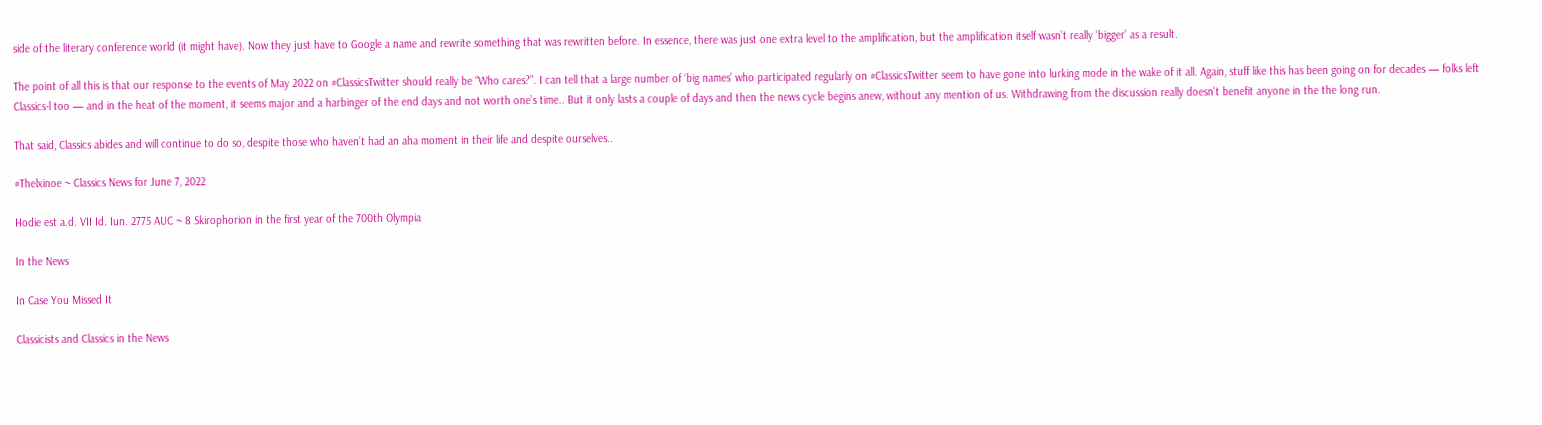side of the literary conference world (it might have). Now they just have to Google a name and rewrite something that was rewritten before. In essence, there was just one extra level to the amplification, but the amplification itself wasn’t really ‘bigger’ as a result.

The point of all this is that our response to the events of May 2022 on #ClassicsTwitter should really be “Who cares?”. I can tell that a large number of ‘big names’ who participated regularly on #ClassicsTwitter seem to have gone into lurking mode in the wake of it all. Again, stuff like this has been going on for decades — folks left Classics-l too — and in the heat of the moment, it seems major and a harbinger of the end days and not worth one’s time.. But it only lasts a couple of days and then the news cycle begins anew, without any mention of us. Withdrawing from the discussion really doesn’t benefit anyone in the the long run.

That said, Classics abides and will continue to do so, despite those who haven’t had an aha moment in their life and despite ourselves..

#Thelxinoe ~ Classics News for June 7, 2022

Hodie est a.d. VII Id. Iun. 2775 AUC ~ 8 Skirophorion in the first year of the 700th Olympia

In the News

In Case You Missed It

Classicists and Classics in the News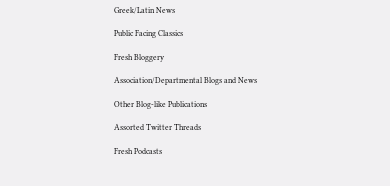Greek/Latin News

Public Facing Classics

Fresh Bloggery

Association/Departmental Blogs and News

Other Blog-like Publications

Assorted Twitter Threads

Fresh Podcasts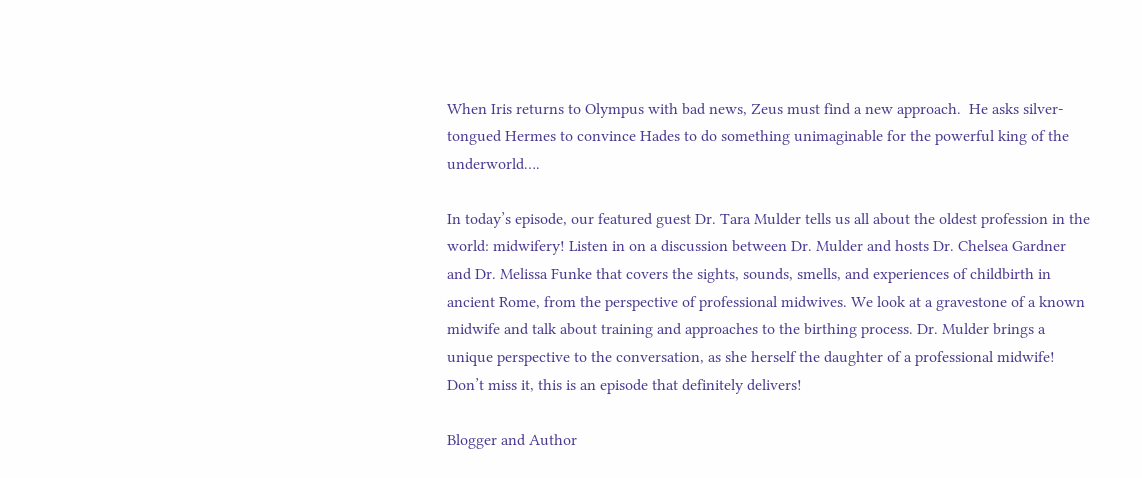When Iris returns to Olympus with bad news, Zeus must find a new approach.  He asks silver-tongued Hermes to convince Hades to do something unimaginable for the powerful king of the underworld….

In today’s episode, our featured guest Dr. Tara Mulder tells us all about the oldest profession in the world: midwifery! Listen in on a discussion between Dr. Mulder and hosts Dr. Chelsea Gardner and Dr. Melissa Funke that covers the sights, sounds, smells, and experiences of childbirth in ancient Rome, from the perspective of professional midwives. We look at a gravestone of a known midwife and talk about training and approaches to the birthing process. Dr. Mulder brings a unique perspective to the conversation, as she herself the daughter of a professional midwife! Don’t miss it, this is an episode that definitely delivers!

Blogger and Author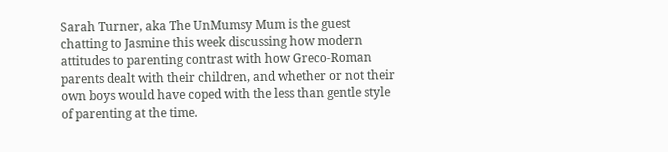Sarah Turner, aka The UnMumsy Mum is the guest chatting to Jasmine this week discussing how modern attitudes to parenting contrast with how Greco-Roman parents dealt with their children, and whether or not their own boys would have coped with the less than gentle style of parenting at the time.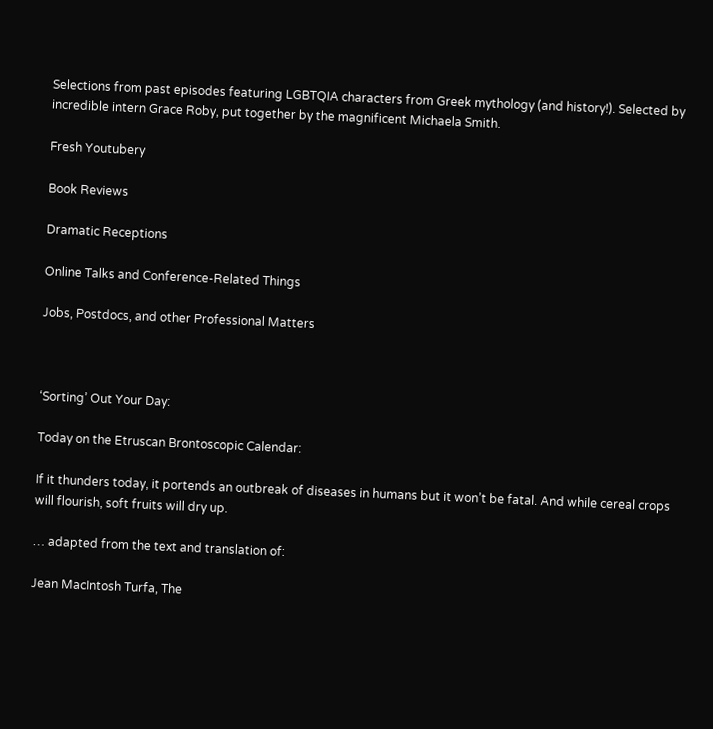Selections from past episodes featuring LGBTQIA characters from Greek mythology (and history!). Selected by incredible intern Grace Roby, put together by the magnificent Michaela Smith.

Fresh Youtubery

Book Reviews

Dramatic Receptions

Online Talks and Conference-Related Things

Jobs, Postdocs, and other Professional Matters



‘Sorting’ Out Your Day:

Today on the Etruscan Brontoscopic Calendar:

If it thunders today, it portends an outbreak of diseases in humans but it won’t be fatal. And while cereal crops will flourish, soft fruits will dry up.

… adapted from the text and translation of:

Jean MacIntosh Turfa, The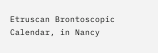Etruscan Brontoscopic Calendar, in Nancy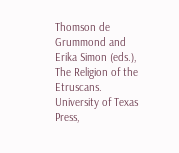Thomson de Grummond and Erika Simon (eds.), The Religion of the Etruscans. University of Texas Press,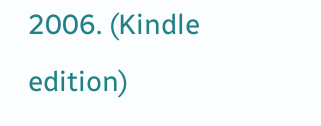2006. (Kindle edition)